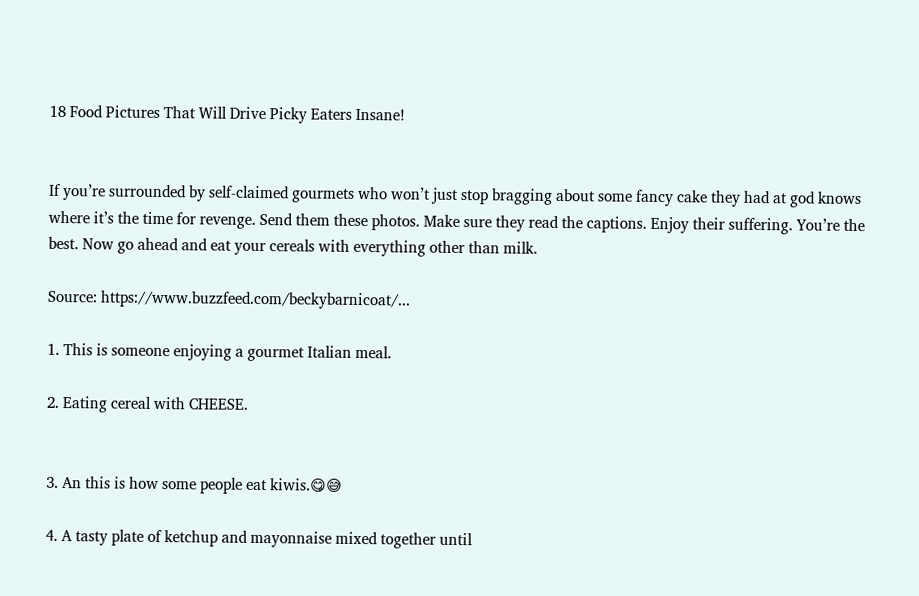18 Food Pictures That Will Drive Picky Eaters Insane!


If you’re surrounded by self-claimed gourmets who won’t just stop bragging about some fancy cake they had at god knows where it’s the time for revenge. Send them these photos. Make sure they read the captions. Enjoy their suffering. You’re the best. Now go ahead and eat your cereals with everything other than milk.

Source: https://www.buzzfeed.com/beckybarnicoat/...

1. This is someone enjoying a gourmet Italian meal.

2. Eating cereal with CHEESE.


3. An this is how some people eat kiwis.😋😅

4. A tasty plate of ketchup and mayonnaise mixed together until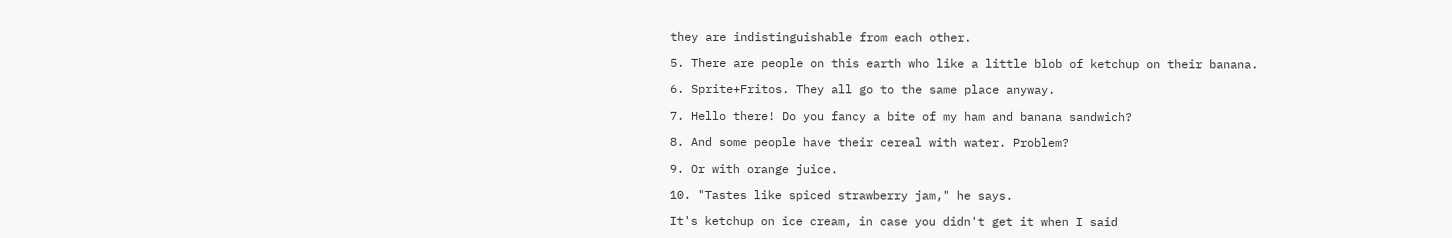they are indistinguishable from each other.

5. There are people on this earth who like a little blob of ketchup on their banana.

6. Sprite+Fritos. They all go to the same place anyway.

7. Hello there! Do you fancy a bite of my ham and banana sandwich?

8. And some people have their cereal with water. Problem?

9. Or with orange juice.

10. "Tastes like spiced strawberry jam," he says.

It's ketchup on ice cream, in case you didn't get it when I said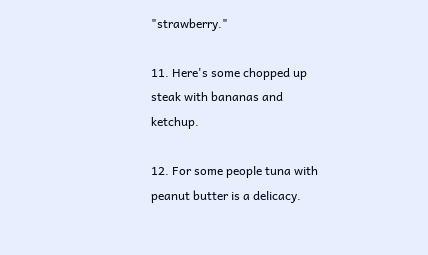"strawberry."

11. Here's some chopped up steak with bananas and ketchup.

12. For some people tuna with peanut butter is a delicacy.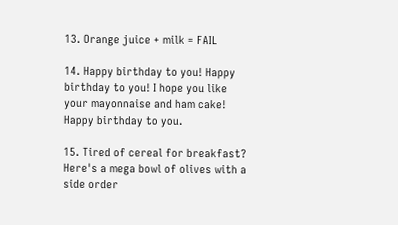13. Orange juice + milk = FAIL

14. Happy birthday to you! Happy birthday to you! I hope you like your mayonnaise and ham cake! Happy birthday to you.

15. Tired of cereal for breakfast? Here's a mega bowl of olives with a side order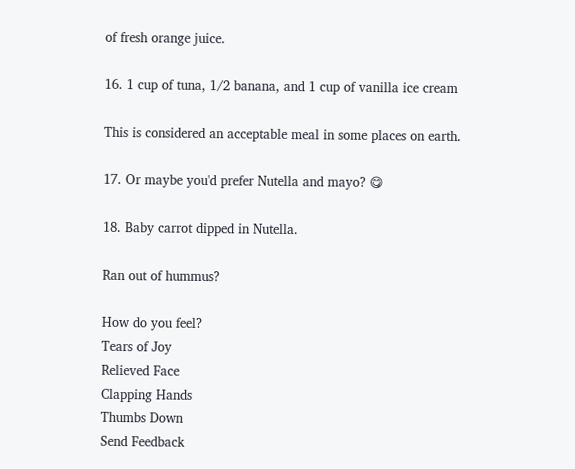of fresh orange juice.

16. 1 cup of tuna, 1/2 banana, and 1 cup of vanilla ice cream

This is considered an acceptable meal in some places on earth.

17. Or maybe you'd prefer Nutella and mayo? 😋

18. Baby carrot dipped in Nutella.

Ran out of hummus?

How do you feel?
Tears of Joy
Relieved Face
Clapping Hands
Thumbs Down
Send Feedback